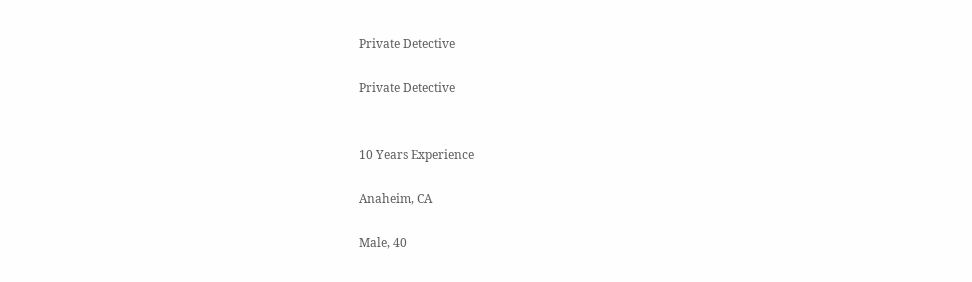Private Detective

Private Detective


10 Years Experience

Anaheim, CA

Male, 40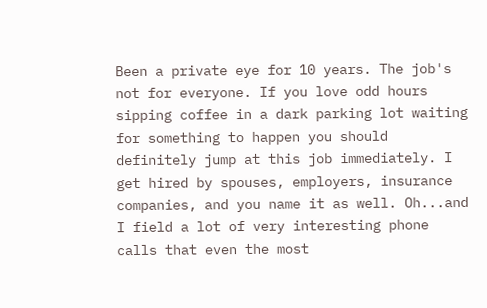Been a private eye for 10 years. The job's not for everyone. If you love odd hours sipping coffee in a dark parking lot waiting for something to happen you should definitely jump at this job immediately. I get hired by spouses, employers, insurance companies, and you name it as well. Oh...and I field a lot of very interesting phone calls that even the most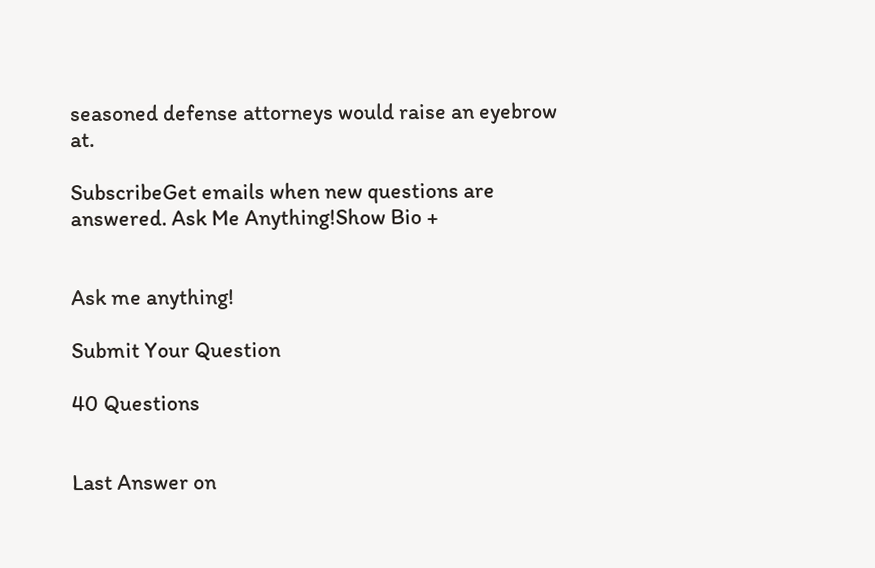seasoned defense attorneys would raise an eyebrow at.

SubscribeGet emails when new questions are answered. Ask Me Anything!Show Bio +


Ask me anything!

Submit Your Question

40 Questions


Last Answer on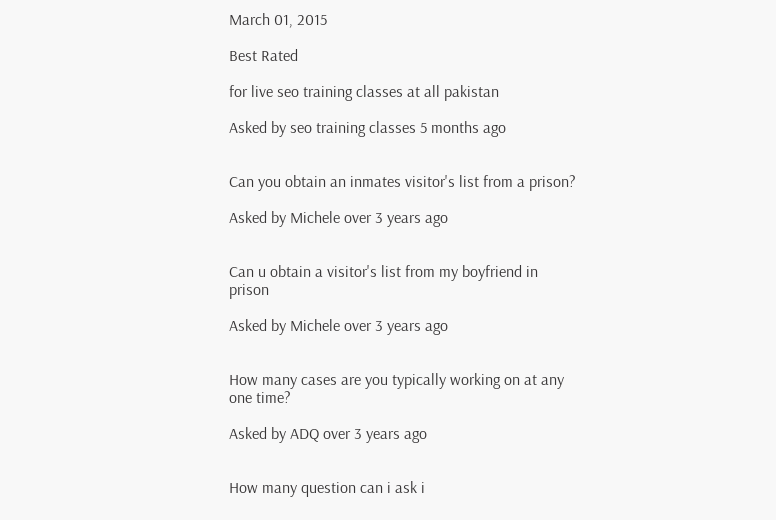March 01, 2015

Best Rated

for live seo training classes at all pakistan

Asked by seo training classes 5 months ago


Can you obtain an inmates visitor's list from a prison?

Asked by Michele over 3 years ago


Can u obtain a visitor's list from my boyfriend in prison

Asked by Michele over 3 years ago


How many cases are you typically working on at any one time?

Asked by ADQ over 3 years ago


How many question can i ask i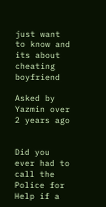just want to know and its about cheating boyfriend

Asked by Yazmin over 2 years ago


Did you ever had to call the Police for Help if a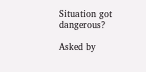Situation got dangerous?

Asked by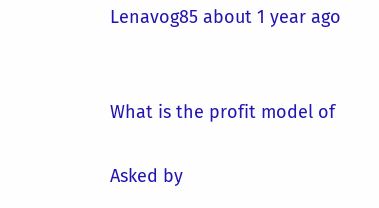Lenavog85 about 1 year ago


What is the profit model of

Asked by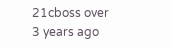21cboss over 3 years ago